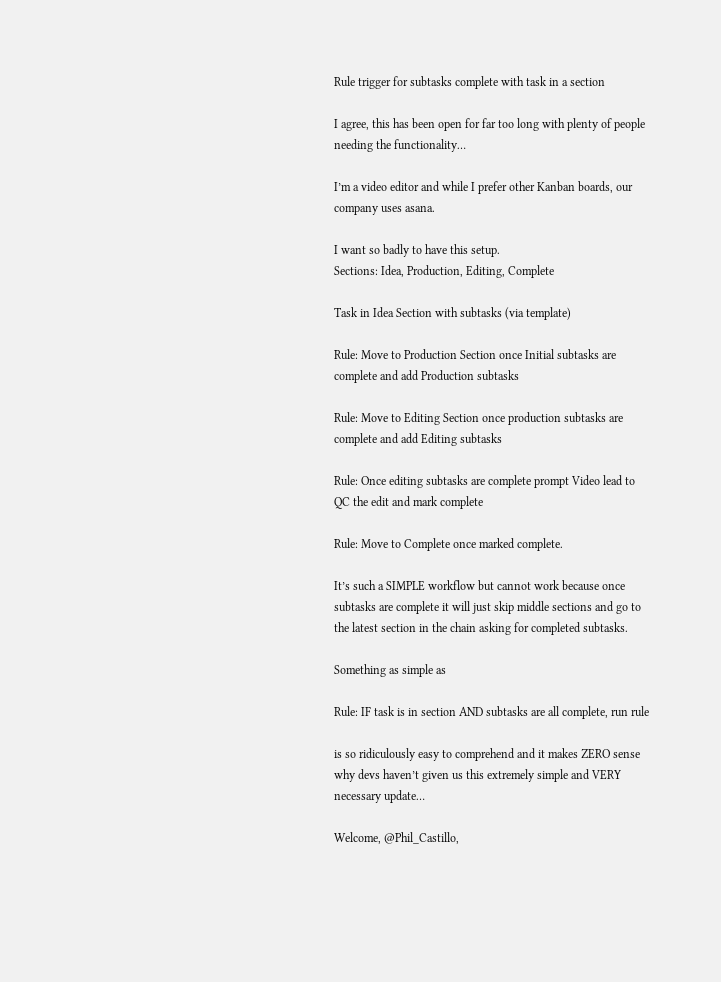Rule trigger for subtasks complete with task in a section

I agree, this has been open for far too long with plenty of people needing the functionality…

I’m a video editor and while I prefer other Kanban boards, our company uses asana.

I want so badly to have this setup.
Sections: Idea, Production, Editing, Complete

Task in Idea Section with subtasks (via template)

Rule: Move to Production Section once Initial subtasks are complete and add Production subtasks

Rule: Move to Editing Section once production subtasks are complete and add Editing subtasks

Rule: Once editing subtasks are complete prompt Video lead to QC the edit and mark complete

Rule: Move to Complete once marked complete.

It’s such a SIMPLE workflow but cannot work because once subtasks are complete it will just skip middle sections and go to the latest section in the chain asking for completed subtasks.

Something as simple as

Rule: IF task is in section AND subtasks are all complete, run rule

is so ridiculously easy to comprehend and it makes ZERO sense why devs haven’t given us this extremely simple and VERY necessary update…

Welcome, @Phil_Castillo,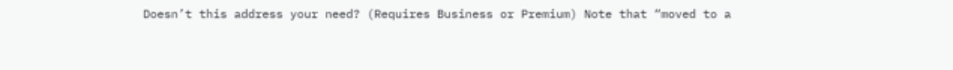Doesn’t this address your need? (Requires Business or Premium) Note that “moved to a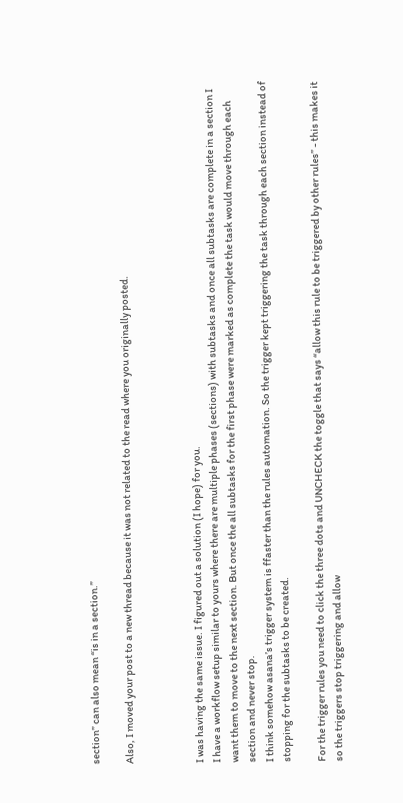section” can also mean “is in a section.”

Also, I moved your post to a new thread because it was not related to the read where you originally posted.



I was having the same issue. I figured out a solution (I hope) for you.
I have a workflow setup similar to yours where there are multiple phases (sections) with subtasks and once all subtasks are complete in a section I want them to move to the next section. But once the all subtasks for the first phase were marked as complete the task would move through each section and never stop.
I think somehow asana’s trigger system is ffaster than the rules automation. So the trigger kept triggering the task through each section instead of stopping for the subtasks to be created.

For the trigger rules you need to click the three dots and UNCHECK the toggle that says “allow this rule to be triggered by other rules” - this makes it so the triggers stop triggering and allow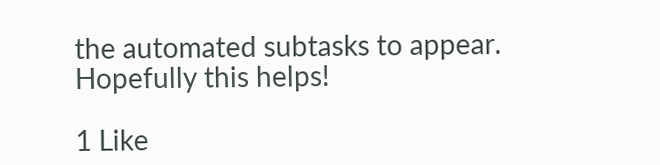the automated subtasks to appear. Hopefully this helps!

1 Like